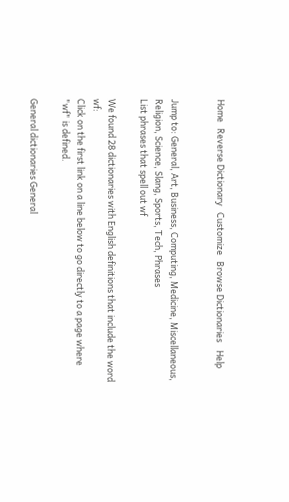Home   Reverse Dictionary   Customize   Browse Dictionaries    Help


Jump to: General, Art, Business, Computing, Medicine, Miscellaneous, Religion, Science, Slang, Sports, Tech, Phrases
List phrases that spell out wf

We found 28 dictionaries with English definitions that include the word wf:
Click on the first link on a line below to go directly to a page where "wf" is defined.

General dictionaries General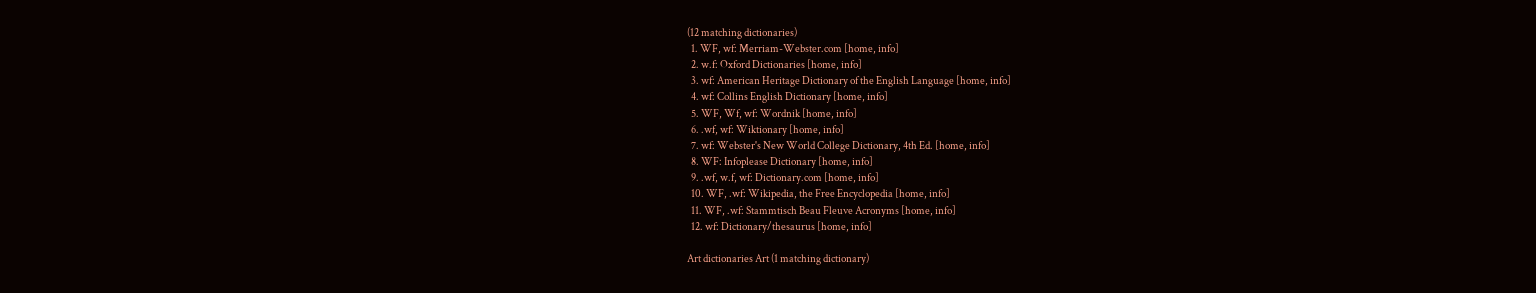(12 matching dictionaries)
  1. WF, wf: Merriam-Webster.com [home, info]
  2. w.f: Oxford Dictionaries [home, info]
  3. wf: American Heritage Dictionary of the English Language [home, info]
  4. wf: Collins English Dictionary [home, info]
  5. WF, Wf, wf: Wordnik [home, info]
  6. .wf, wf: Wiktionary [home, info]
  7. wf: Webster's New World College Dictionary, 4th Ed. [home, info]
  8. WF: Infoplease Dictionary [home, info]
  9. .wf, w.f, wf: Dictionary.com [home, info]
  10. WF, .wf: Wikipedia, the Free Encyclopedia [home, info]
  11. WF, .wf: Stammtisch Beau Fleuve Acronyms [home, info]
  12. wf: Dictionary/thesaurus [home, info]

Art dictionaries Art (1 matching dictionary)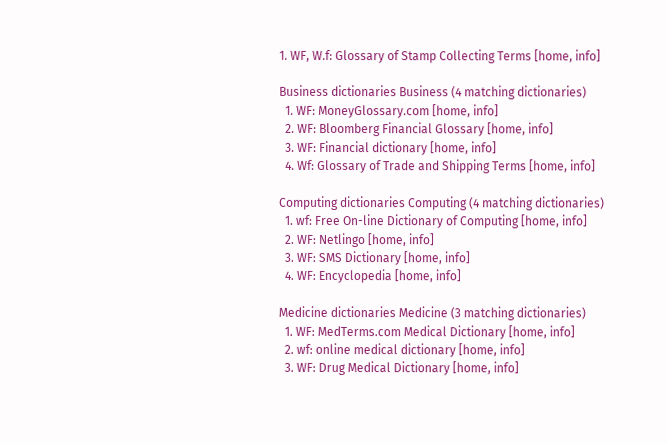1. WF, W.f: Glossary of Stamp Collecting Terms [home, info]

Business dictionaries Business (4 matching dictionaries)
  1. WF: MoneyGlossary.com [home, info]
  2. WF: Bloomberg Financial Glossary [home, info]
  3. WF: Financial dictionary [home, info]
  4. Wf: Glossary of Trade and Shipping Terms [home, info]

Computing dictionaries Computing (4 matching dictionaries)
  1. wf: Free On-line Dictionary of Computing [home, info]
  2. WF: Netlingo [home, info]
  3. WF: SMS Dictionary [home, info]
  4. WF: Encyclopedia [home, info]

Medicine dictionaries Medicine (3 matching dictionaries)
  1. WF: MedTerms.com Medical Dictionary [home, info]
  2. wf: online medical dictionary [home, info]
  3. WF: Drug Medical Dictionary [home, info]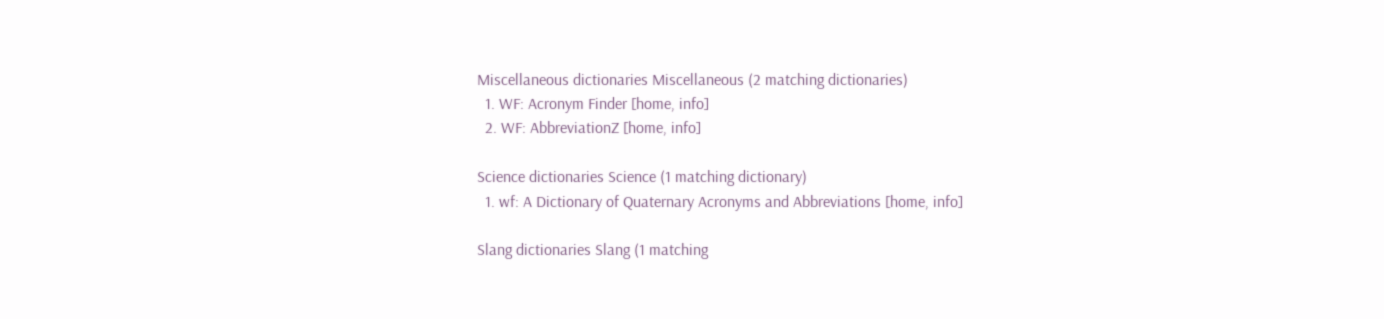Miscellaneous dictionaries Miscellaneous (2 matching dictionaries)
  1. WF: Acronym Finder [home, info]
  2. WF: AbbreviationZ [home, info]

Science dictionaries Science (1 matching dictionary)
  1. wf: A Dictionary of Quaternary Acronyms and Abbreviations [home, info]

Slang dictionaries Slang (1 matching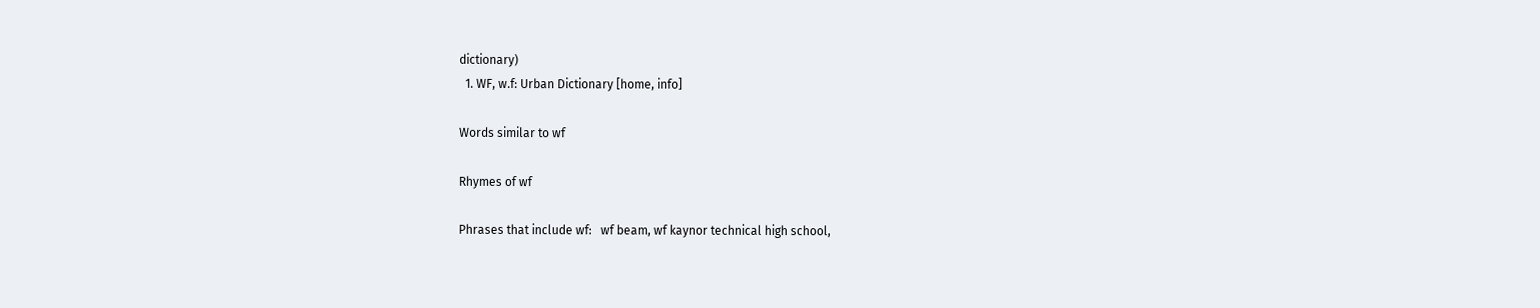dictionary)
  1. WF, w.f: Urban Dictionary [home, info]

Words similar to wf

Rhymes of wf

Phrases that include wf:   wf beam, wf kaynor technical high school,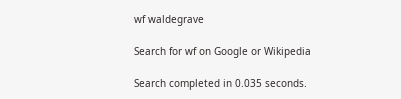wf waldegrave

Search for wf on Google or Wikipedia

Search completed in 0.035 seconds.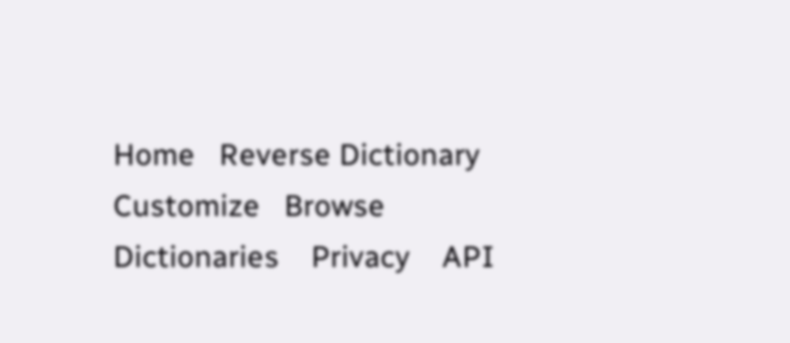Home   Reverse Dictionary   Customize   Browse Dictionaries    Privacy    API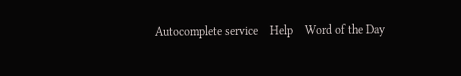Autocomplete service    Help    Word of the Day